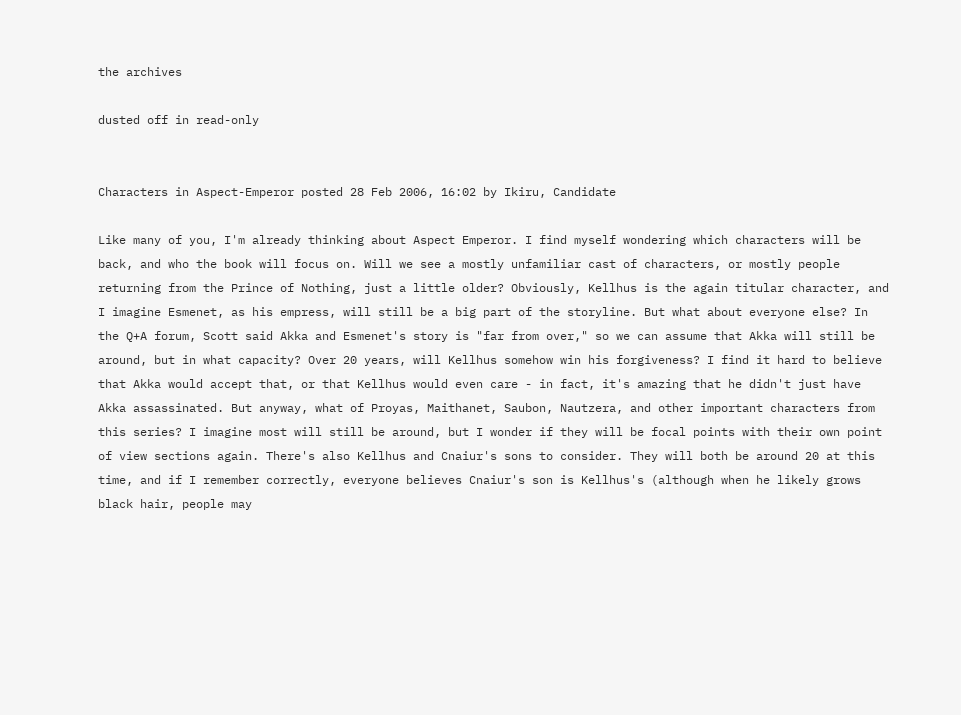the archives

dusted off in read-only


Characters in Aspect-Emperor posted 28 Feb 2006, 16:02 by Ikiru, Candidate

Like many of you, I'm already thinking about Aspect Emperor. I find myself wondering which characters will be back, and who the book will focus on. Will we see a mostly unfamiliar cast of characters, or mostly people returning from the Prince of Nothing, just a little older? Obviously, Kellhus is the again titular character, and I imagine Esmenet, as his empress, will still be a big part of the storyline. But what about everyone else? In the Q+A forum, Scott said Akka and Esmenet's story is "far from over," so we can assume that Akka will still be around, but in what capacity? Over 20 years, will Kellhus somehow win his forgiveness? I find it hard to believe that Akka would accept that, or that Kellhus would even care - in fact, it's amazing that he didn't just have Akka assassinated. But anyway, what of Proyas, Maithanet, Saubon, Nautzera, and other important characters from this series? I imagine most will still be around, but I wonder if they will be focal points with their own point of view sections again. There's also Kellhus and Cnaiur's sons to consider. They will both be around 20 at this time, and if I remember correctly, everyone believes Cnaiur's son is Kellhus's (although when he likely grows black hair, people may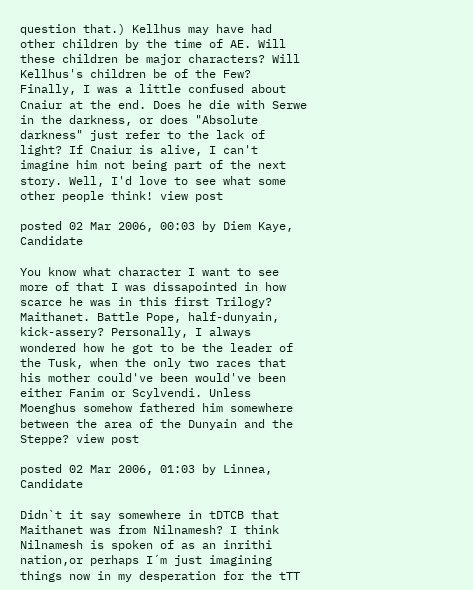question that.) Kellhus may have had other children by the time of AE. Will these children be major characters? Will Kellhus's children be of the Few? Finally, I was a little confused about Cnaiur at the end. Does he die with Serwe in the darkness, or does "Absolute darkness" just refer to the lack of light? If Cnaiur is alive, I can't imagine him not being part of the next story. Well, I'd love to see what some other people think! view post

posted 02 Mar 2006, 00:03 by Diem Kaye, Candidate

You know what character I want to see more of that I was dissapointed in how scarce he was in this first Trilogy? Maithanet. Battle Pope, half-dunyain, kick-assery? Personally, I always wondered how he got to be the leader of the Tusk, when the only two races that his mother could've been would've been either Fanim or Scylvendi. Unless Moenghus somehow fathered him somewhere between the area of the Dunyain and the Steppe? view post

posted 02 Mar 2006, 01:03 by Linnea, Candidate

Didn`t it say somewhere in tDTCB that Maithanet was from Nilnamesh? I think Nilnamesh is spoken of as an inrithi nation,or perhaps I´m just imagining things now in my desperation for the tTT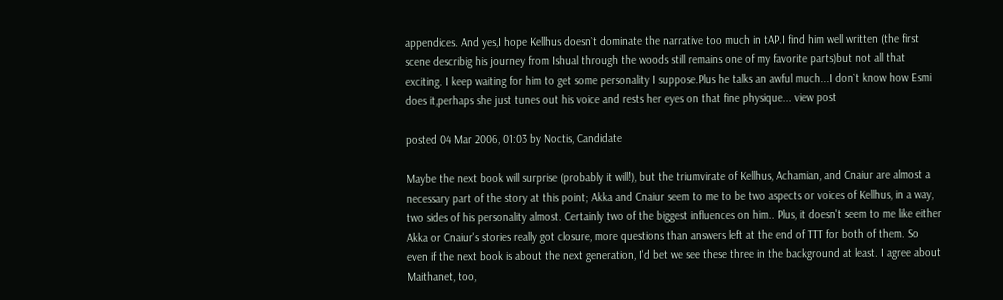appendices. And yes,I hope Kellhus doesn`t dominate the narrative too much in tAP.I find him well written (the first scene describig his journey from Ishual through the woods still remains one of my favorite parts)but not all that exciting. I keep waiting for him to get some personality I suppose.Plus he talks an awful much...I don`t know how Esmi does it,perhaps she just tunes out his voice and rests her eyes on that fine physique... view post

posted 04 Mar 2006, 01:03 by Noctis, Candidate

Maybe the next book will surprise (probably it will!), but the triumvirate of Kellhus, Achamian, and Cnaiur are almost a necessary part of the story at this point; Akka and Cnaiur seem to me to be two aspects or voices of Kellhus, in a way, two sides of his personality almost. Certainly two of the biggest influences on him.. Plus, it doesn't seem to me like either Akka or Cnaiur's stories really got closure, more questions than answers left at the end of TTT for both of them. So even if the next book is about the next generation, I'd bet we see these three in the background at least. I agree about Maithanet, too,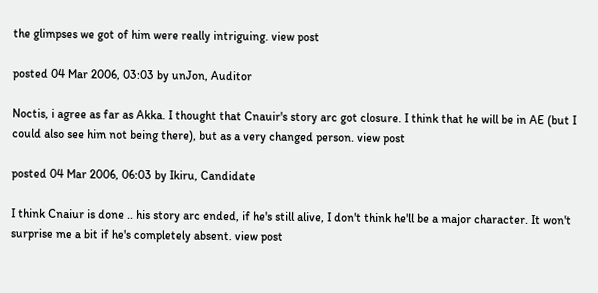the glimpses we got of him were really intriguing. view post

posted 04 Mar 2006, 03:03 by unJon, Auditor

Noctis, i agree as far as Akka. I thought that Cnauir's story arc got closure. I think that he will be in AE (but I could also see him not being there), but as a very changed person. view post

posted 04 Mar 2006, 06:03 by Ikiru, Candidate

I think Cnaiur is done .. his story arc ended, if he's still alive, I don't think he'll be a major character. It won't surprise me a bit if he's completely absent. view post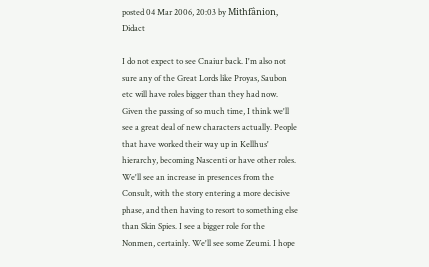posted 04 Mar 2006, 20:03 by Mithfânion, Didact

I do not expect to see Cnaiur back. I'm also not sure any of the Great Lords like Proyas, Saubon etc will have roles bigger than they had now. Given the passing of so much time, I think we'll see a great deal of new characters actually. People that have worked their way up in Kellhus' hierarchy, becoming Nascenti or have other roles. We'll see an increase in presences from the Consult, with the story entering a more decisive phase, and then having to resort to something else than Skin Spies. I see a bigger role for the Nonmen, certainly. We'll see some Zeumi. I hope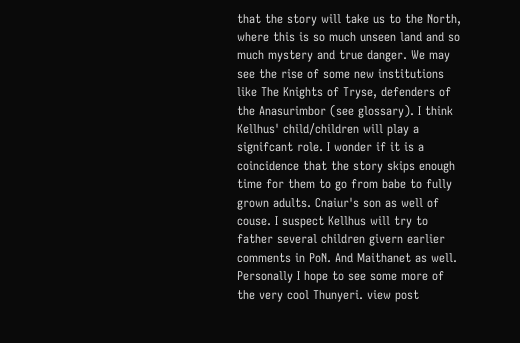that the story will take us to the North, where this is so much unseen land and so much mystery and true danger. We may see the rise of some new institutions like The Knights of Tryse, defenders of the Anasurimbor (see glossary). I think Kellhus' child/children will play a signifcant role. I wonder if it is a coincidence that the story skips enough time for them to go from babe to fully grown adults. Cnaiur's son as well of couse. I suspect Kellhus will try to father several children givern earlier comments in PoN. And Maithanet as well. Personally I hope to see some more of the very cool Thunyeri. view post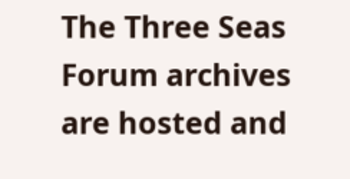The Three Seas Forum archives are hosted and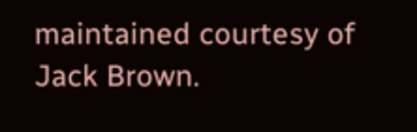maintained courtesy of Jack Brown.